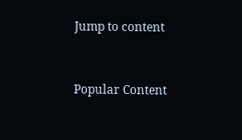Jump to content


Popular Content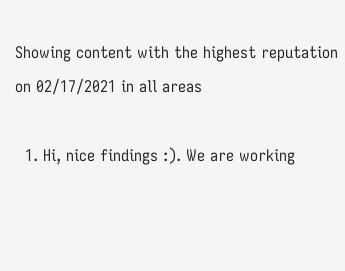Showing content with the highest reputation on 02/17/2021 in all areas

  1. Hi, nice findings :). We are working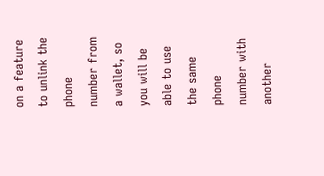on a feature to unlink the phone number from a wallet, so you will be able to use the same phone number with another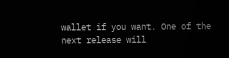wallet if you want. One of the next release will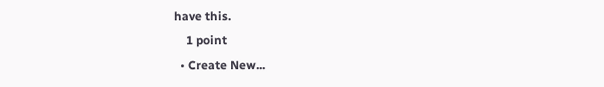have this.
    1 point
  • Create New...